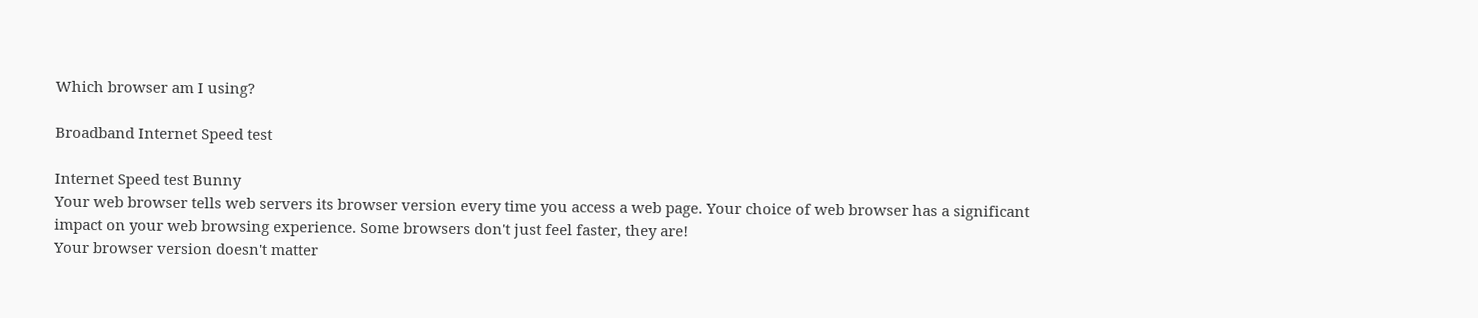Which browser am I using?

Broadband Internet Speed test

Internet Speed test Bunny
Your web browser tells web servers its browser version every time you access a web page. Your choice of web browser has a significant impact on your web browsing experience. Some browsers don't just feel faster, they are!
Your browser version doesn't matter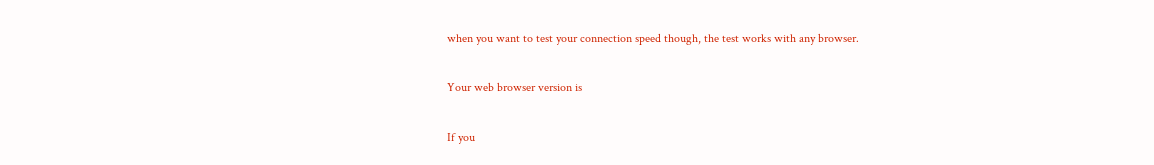when you want to test your connection speed though, the test works with any browser.

Your web browser version is

If you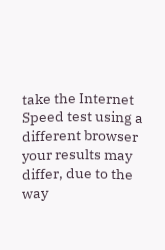take the Internet Speed test using a different browser your results may differ, due to the way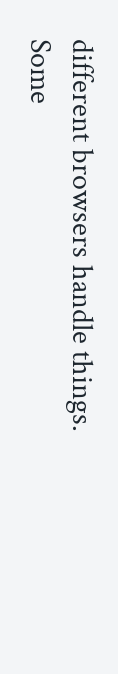different browsers handle things.
Some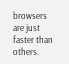browsers are just faster than others.